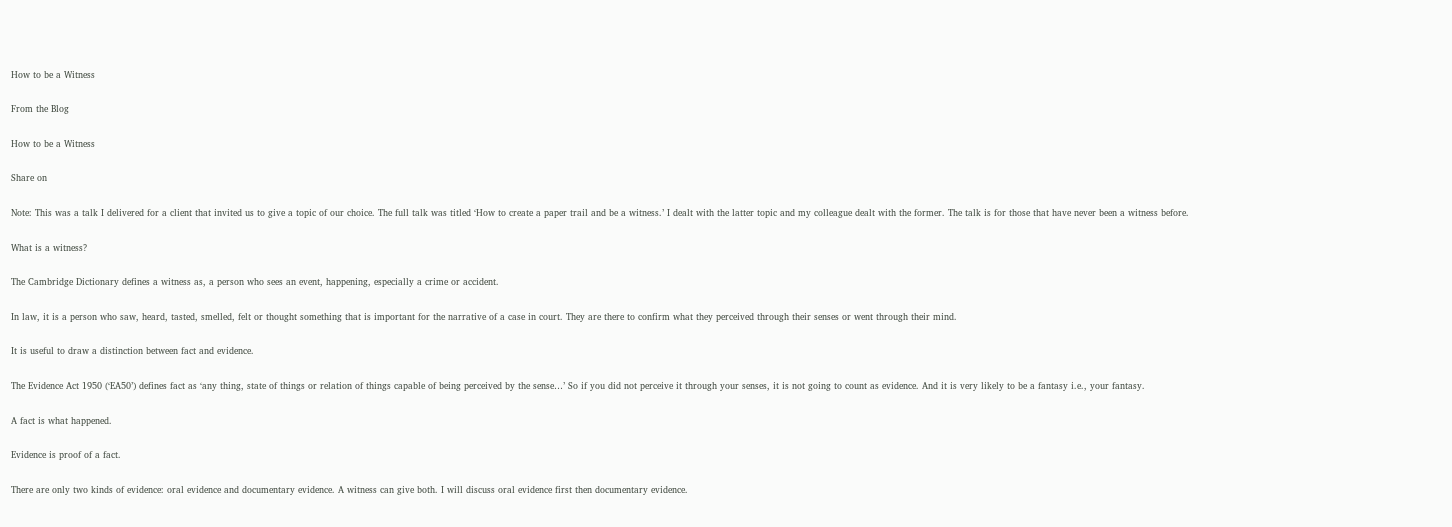How to be a Witness

From the Blog

How to be a Witness

Share on

Note: This was a talk I delivered for a client that invited us to give a topic of our choice. The full talk was titled ‘How to create a paper trail and be a witness.’ I dealt with the latter topic and my colleague dealt with the former. The talk is for those that have never been a witness before.

What is a witness?

The Cambridge Dictionary defines a witness as, a person who sees an event, happening, especially a crime or accident.

In law, it is a person who saw, heard, tasted, smelled, felt or thought something that is important for the narrative of a case in court. They are there to confirm what they perceived through their senses or went through their mind.

It is useful to draw a distinction between fact and evidence.

The Evidence Act 1950 (‘EA50’) defines fact as ‘any thing, state of things or relation of things capable of being perceived by the sense…’ So if you did not perceive it through your senses, it is not going to count as evidence. And it is very likely to be a fantasy i.e., your fantasy.

A fact is what happened.

Evidence is proof of a fact.

There are only two kinds of evidence: oral evidence and documentary evidence. A witness can give both. I will discuss oral evidence first then documentary evidence.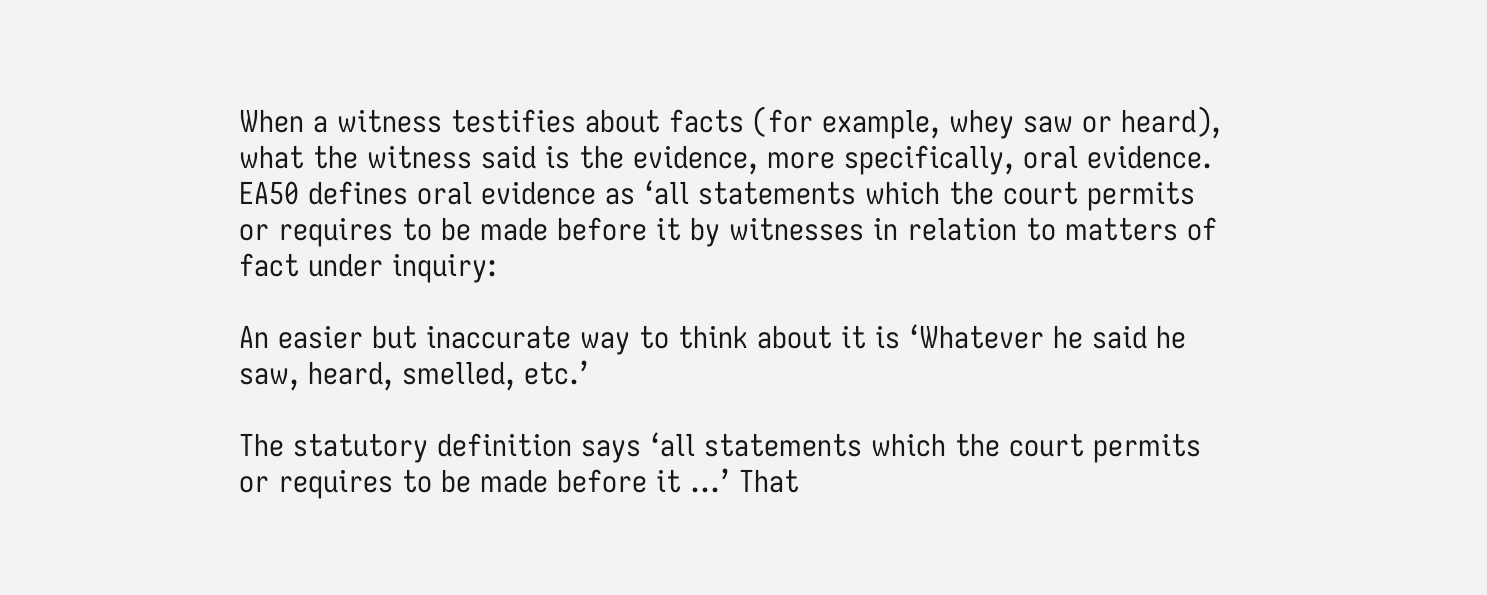When a witness testifies about facts (for example, whey saw or heard), what the witness said is the evidence, more specifically, oral evidence. EA50 defines oral evidence as ‘all statements which the court permits or requires to be made before it by witnesses in relation to matters of fact under inquiry:

An easier but inaccurate way to think about it is ‘Whatever he said he saw, heard, smelled, etc.’

The statutory definition says ‘all statements which the court permits or requires to be made before it …’ That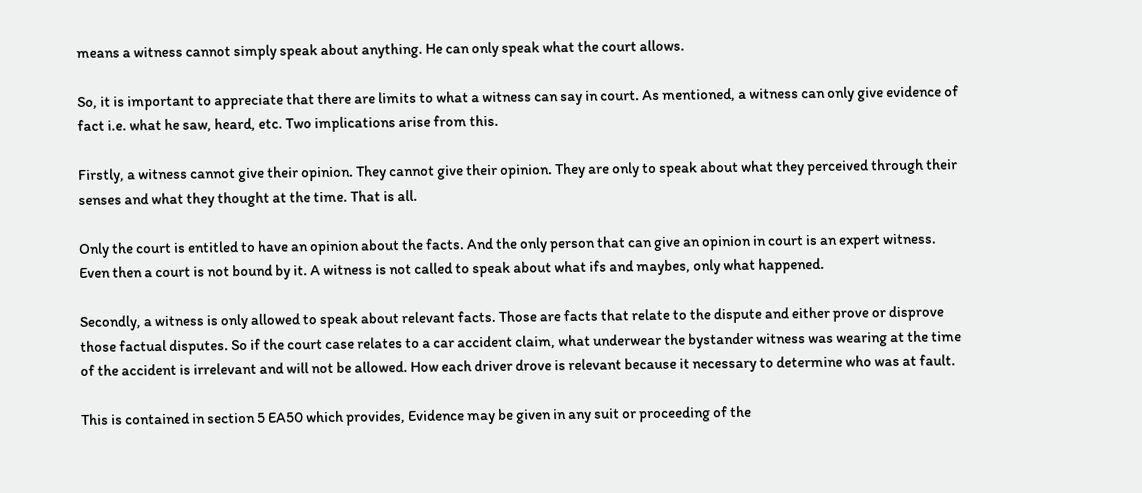means a witness cannot simply speak about anything. He can only speak what the court allows.

So, it is important to appreciate that there are limits to what a witness can say in court. As mentioned, a witness can only give evidence of fact i.e. what he saw, heard, etc. Two implications arise from this.

Firstly, a witness cannot give their opinion. They cannot give their opinion. They are only to speak about what they perceived through their senses and what they thought at the time. That is all.

Only the court is entitled to have an opinion about the facts. And the only person that can give an opinion in court is an expert witness. Even then a court is not bound by it. A witness is not called to speak about what ifs and maybes, only what happened.

Secondly, a witness is only allowed to speak about relevant facts. Those are facts that relate to the dispute and either prove or disprove those factual disputes. So if the court case relates to a car accident claim, what underwear the bystander witness was wearing at the time of the accident is irrelevant and will not be allowed. How each driver drove is relevant because it necessary to determine who was at fault.

This is contained in section 5 EA50 which provides, Evidence may be given in any suit or proceeding of the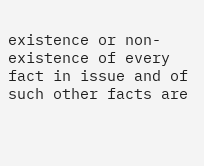existence or non-existence of every fact in issue and of such other facts are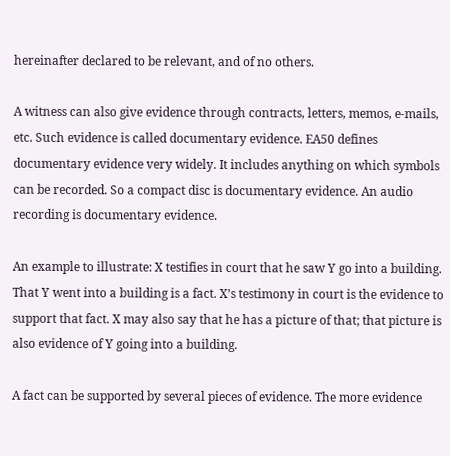hereinafter declared to be relevant, and of no others.

A witness can also give evidence through contracts, letters, memos, e-mails, etc. Such evidence is called documentary evidence. EA50 defines documentary evidence very widely. It includes anything on which symbols can be recorded. So a compact disc is documentary evidence. An audio recording is documentary evidence.

An example to illustrate: X testifies in court that he saw Y go into a building. That Y went into a building is a fact. X’s testimony in court is the evidence to support that fact. X may also say that he has a picture of that; that picture is also evidence of Y going into a building.

A fact can be supported by several pieces of evidence. The more evidence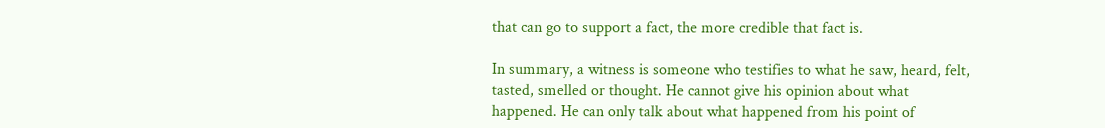that can go to support a fact, the more credible that fact is.

In summary, a witness is someone who testifies to what he saw, heard, felt, tasted, smelled or thought. He cannot give his opinion about what happened. He can only talk about what happened from his point of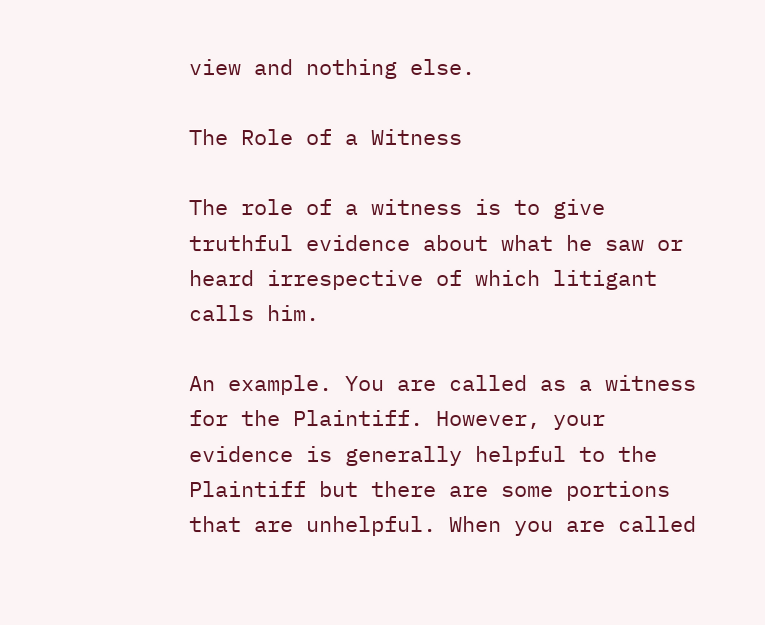view and nothing else.

The Role of a Witness

The role of a witness is to give truthful evidence about what he saw or heard irrespective of which litigant calls him.

An example. You are called as a witness for the Plaintiff. However, your evidence is generally helpful to the Plaintiff but there are some portions that are unhelpful. When you are called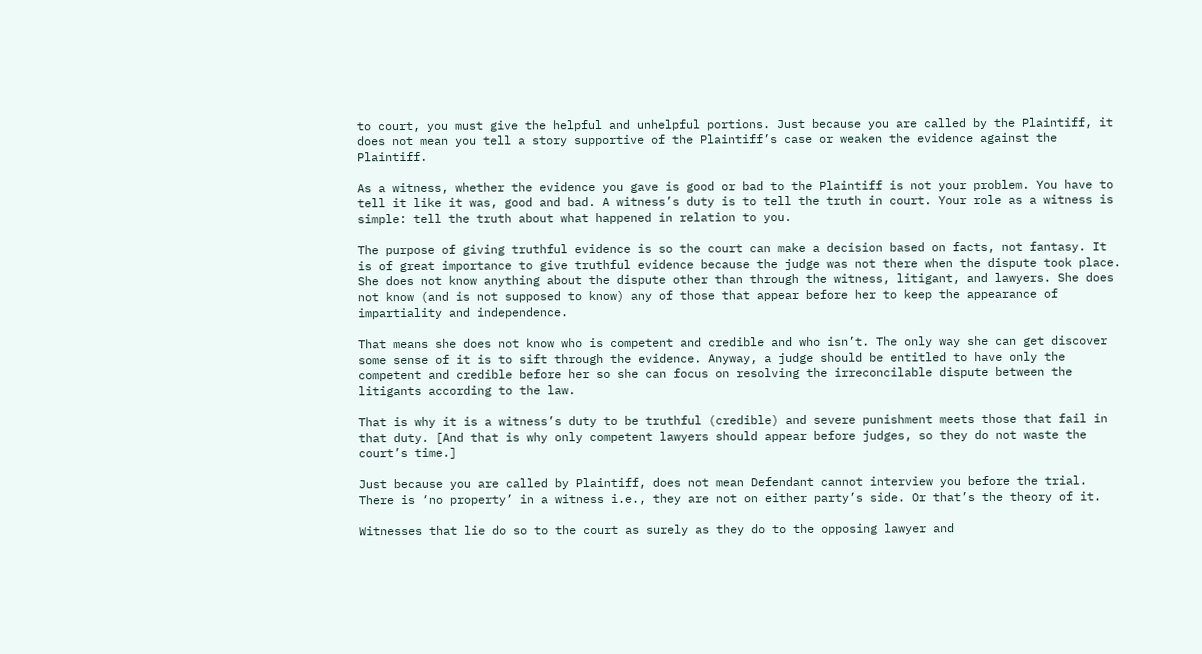to court, you must give the helpful and unhelpful portions. Just because you are called by the Plaintiff, it does not mean you tell a story supportive of the Plaintiff’s case or weaken the evidence against the Plaintiff.

As a witness, whether the evidence you gave is good or bad to the Plaintiff is not your problem. You have to tell it like it was, good and bad. A witness’s duty is to tell the truth in court. Your role as a witness is simple: tell the truth about what happened in relation to you.

The purpose of giving truthful evidence is so the court can make a decision based on facts, not fantasy. It is of great importance to give truthful evidence because the judge was not there when the dispute took place. She does not know anything about the dispute other than through the witness, litigant, and lawyers. She does not know (and is not supposed to know) any of those that appear before her to keep the appearance of impartiality and independence.

That means she does not know who is competent and credible and who isn’t. The only way she can get discover some sense of it is to sift through the evidence. Anyway, a judge should be entitled to have only the competent and credible before her so she can focus on resolving the irreconcilable dispute between the litigants according to the law.

That is why it is a witness’s duty to be truthful (credible) and severe punishment meets those that fail in that duty. [And that is why only competent lawyers should appear before judges, so they do not waste the court’s time.]

Just because you are called by Plaintiff, does not mean Defendant cannot interview you before the trial. There is ‘no property’ in a witness i.e., they are not on either party’s side. Or that’s the theory of it.

Witnesses that lie do so to the court as surely as they do to the opposing lawyer and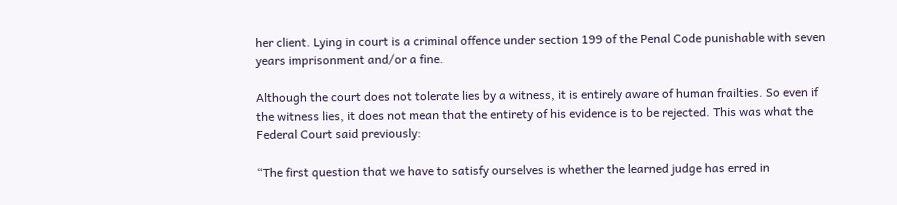her client. Lying in court is a criminal offence under section 199 of the Penal Code punishable with seven years imprisonment and/or a fine.

Although the court does not tolerate lies by a witness, it is entirely aware of human frailties. So even if the witness lies, it does not mean that the entirety of his evidence is to be rejected. This was what the Federal Court said previously:

“The first question that we have to satisfy ourselves is whether the learned judge has erred in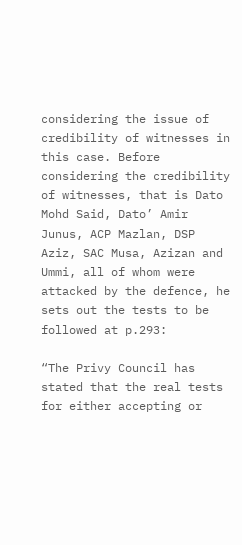considering the issue of credibility of witnesses in this case. Before considering the credibility of witnesses, that is Dato Mohd Said, Dato’ Amir Junus, ACP Mazlan, DSP Aziz, SAC Musa, Azizan and Ummi, all of whom were attacked by the defence, he sets out the tests to be followed at p.293:

“The Privy Council has stated that the real tests for either accepting or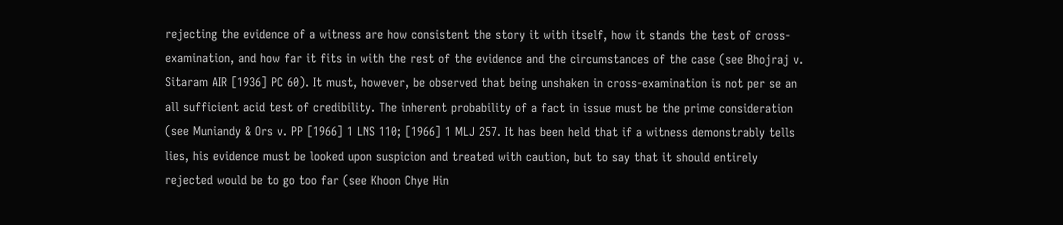rejecting the evidence of a witness are how consistent the story it with itself, how it stands the test of cross-examination, and how far it fits in with the rest of the evidence and the circumstances of the case (see Bhojraj v. Sitaram AIR [1936] PC 60). It must, however, be observed that being unshaken in cross-examination is not per se an all sufficient acid test of credibility. The inherent probability of a fact in issue must be the prime consideration (see Muniandy & Ors v. PP [1966] 1 LNS 110; [1966] 1 MLJ 257. It has been held that if a witness demonstrably tells lies, his evidence must be looked upon suspicion and treated with caution, but to say that it should entirely rejected would be to go too far (see Khoon Chye Hin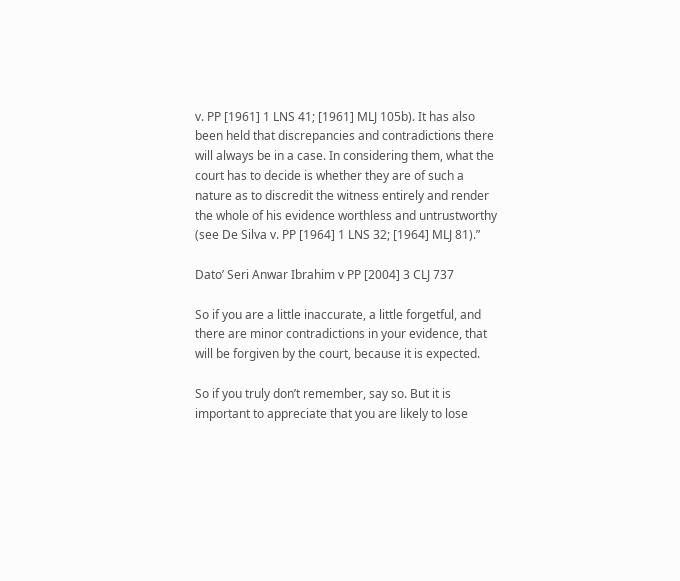v. PP [1961] 1 LNS 41; [1961] MLJ 105b). It has also been held that discrepancies and contradictions there will always be in a case. In considering them, what the court has to decide is whether they are of such a nature as to discredit the witness entirely and render the whole of his evidence worthless and untrustworthy (see De Silva v. PP [1964] 1 LNS 32; [1964] MLJ 81).”

Dato’ Seri Anwar Ibrahim v PP [2004] 3 CLJ 737

So if you are a little inaccurate, a little forgetful, and there are minor contradictions in your evidence, that will be forgiven by the court, because it is expected.

So if you truly don’t remember, say so. But it is important to appreciate that you are likely to lose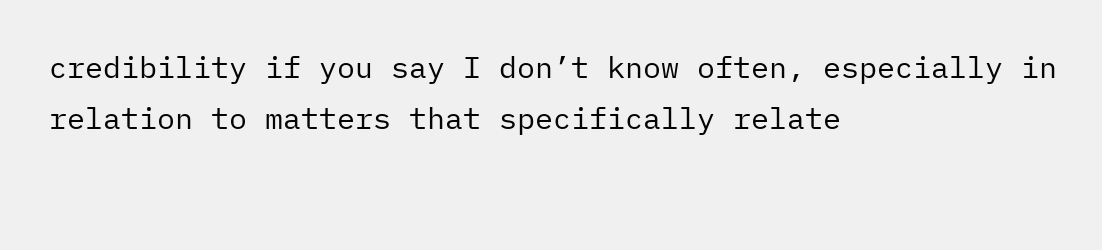credibility if you say I don’t know often, especially in relation to matters that specifically relate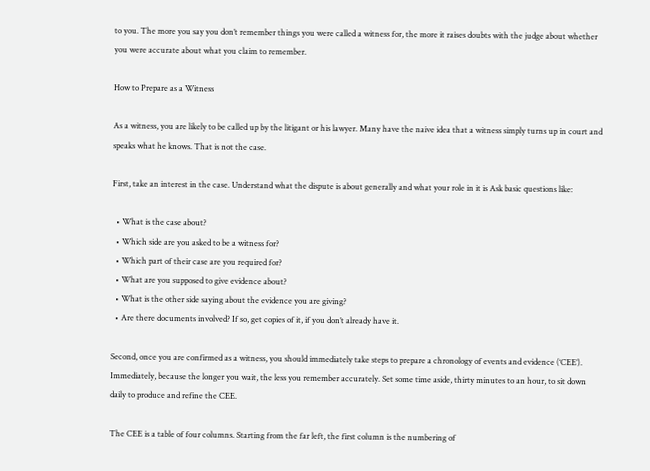to you. The more you say you don’t remember things you were called a witness for, the more it raises doubts with the judge about whether you were accurate about what you claim to remember.

How to Prepare as a Witness

As a witness, you are likely to be called up by the litigant or his lawyer. Many have the naive idea that a witness simply turns up in court and speaks what he knows. That is not the case.

First, take an interest in the case. Understand what the dispute is about generally and what your role in it is Ask basic questions like:

  • What is the case about?
  • Which side are you asked to be a witness for?
  • Which part of their case are you required for?
  • What are you supposed to give evidence about?
  • What is the other side saying about the evidence you are giving?
  • Are there documents involved? If so, get copies of it, if you don’t already have it.

Second, once you are confirmed as a witness, you should immediately take steps to prepare a chronology of events and evidence (‘CEE’). Immediately, because the longer you wait, the less you remember accurately. Set some time aside, thirty minutes to an hour, to sit down daily to produce and refine the CEE.

The CEE is a table of four columns. Starting from the far left, the first column is the numbering of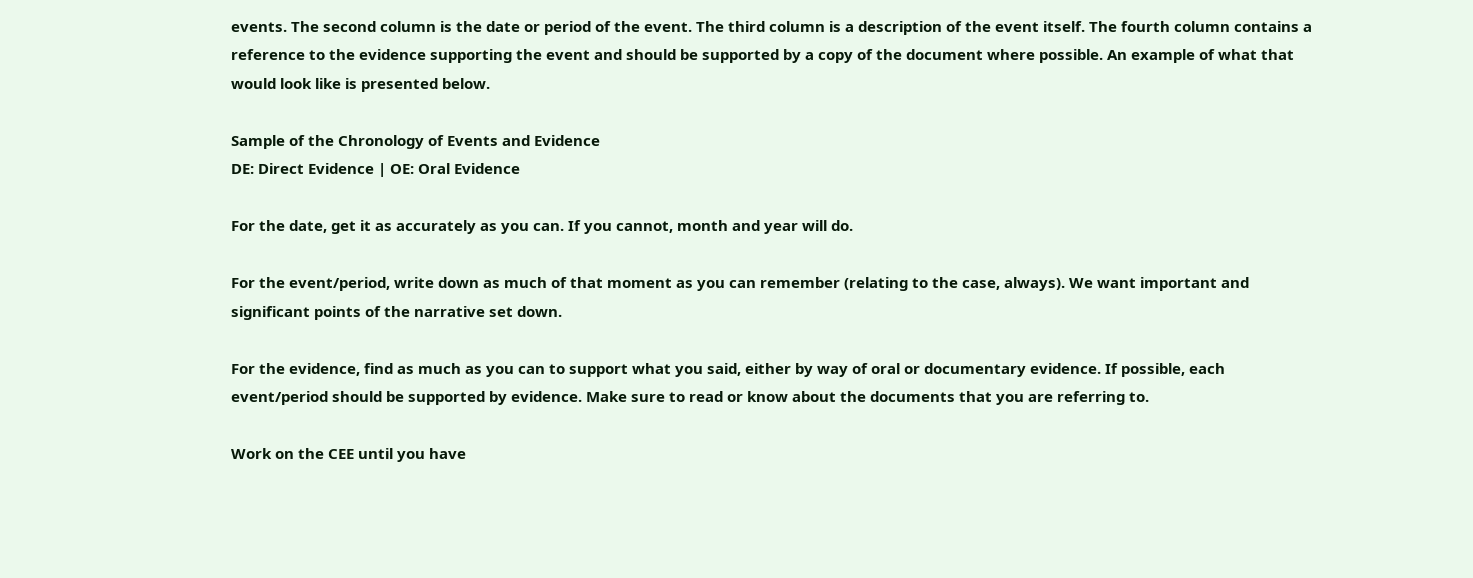events. The second column is the date or period of the event. The third column is a description of the event itself. The fourth column contains a reference to the evidence supporting the event and should be supported by a copy of the document where possible. An example of what that would look like is presented below.

Sample of the Chronology of Events and Evidence
DE: Direct Evidence | OE: Oral Evidence

For the date, get it as accurately as you can. If you cannot, month and year will do.

For the event/period, write down as much of that moment as you can remember (relating to the case, always). We want important and significant points of the narrative set down.

For the evidence, find as much as you can to support what you said, either by way of oral or documentary evidence. If possible, each event/period should be supported by evidence. Make sure to read or know about the documents that you are referring to.

Work on the CEE until you have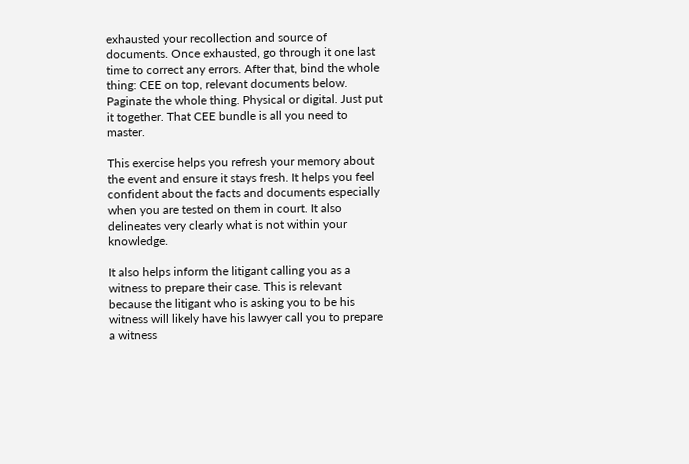exhausted your recollection and source of documents. Once exhausted, go through it one last time to correct any errors. After that, bind the whole thing: CEE on top, relevant documents below. Paginate the whole thing. Physical or digital. Just put it together. That CEE bundle is all you need to master.

This exercise helps you refresh your memory about the event and ensure it stays fresh. It helps you feel confident about the facts and documents especially when you are tested on them in court. It also delineates very clearly what is not within your knowledge.

It also helps inform the litigant calling you as a witness to prepare their case. This is relevant because the litigant who is asking you to be his witness will likely have his lawyer call you to prepare a witness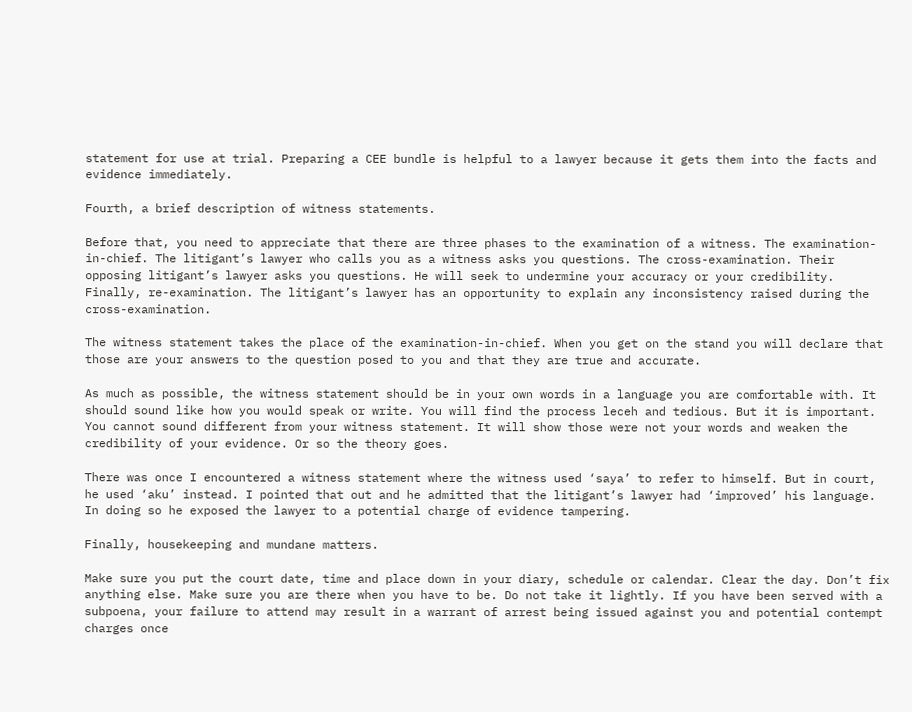statement for use at trial. Preparing a CEE bundle is helpful to a lawyer because it gets them into the facts and evidence immediately.

Fourth, a brief description of witness statements.

Before that, you need to appreciate that there are three phases to the examination of a witness. The examination-in-chief. The litigant’s lawyer who calls you as a witness asks you questions. The cross-examination. Their opposing litigant’s lawyer asks you questions. He will seek to undermine your accuracy or your credibility. Finally, re-examination. The litigant’s lawyer has an opportunity to explain any inconsistency raised during the cross-examination.

The witness statement takes the place of the examination-in-chief. When you get on the stand you will declare that those are your answers to the question posed to you and that they are true and accurate.

As much as possible, the witness statement should be in your own words in a language you are comfortable with. It should sound like how you would speak or write. You will find the process leceh and tedious. But it is important. You cannot sound different from your witness statement. It will show those were not your words and weaken the credibility of your evidence. Or so the theory goes.

There was once I encountered a witness statement where the witness used ‘saya’ to refer to himself. But in court, he used ‘aku’ instead. I pointed that out and he admitted that the litigant’s lawyer had ‘improved’ his language. In doing so he exposed the lawyer to a potential charge of evidence tampering.

Finally, housekeeping and mundane matters.

Make sure you put the court date, time and place down in your diary, schedule or calendar. Clear the day. Don’t fix anything else. Make sure you are there when you have to be. Do not take it lightly. If you have been served with a subpoena, your failure to attend may result in a warrant of arrest being issued against you and potential contempt charges once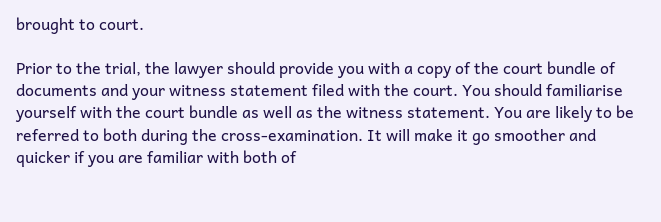brought to court.

Prior to the trial, the lawyer should provide you with a copy of the court bundle of documents and your witness statement filed with the court. You should familiarise yourself with the court bundle as well as the witness statement. You are likely to be referred to both during the cross-examination. It will make it go smoother and quicker if you are familiar with both of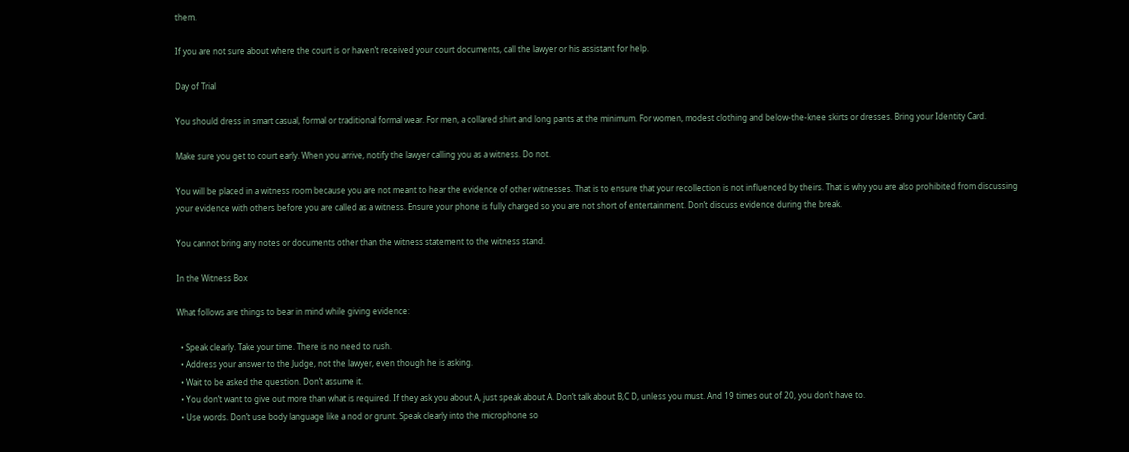them.

If you are not sure about where the court is or haven’t received your court documents, call the lawyer or his assistant for help.

Day of Trial

You should dress in smart casual, formal or traditional formal wear. For men, a collared shirt and long pants at the minimum. For women, modest clothing and below-the-knee skirts or dresses. Bring your Identity Card.

Make sure you get to court early. When you arrive, notify the lawyer calling you as a witness. Do not.

You will be placed in a witness room because you are not meant to hear the evidence of other witnesses. That is to ensure that your recollection is not influenced by theirs. That is why you are also prohibited from discussing your evidence with others before you are called as a witness. Ensure your phone is fully charged so you are not short of entertainment. Don’t discuss evidence during the break.

You cannot bring any notes or documents other than the witness statement to the witness stand.

In the Witness Box

What follows are things to bear in mind while giving evidence:

  • Speak clearly. Take your time. There is no need to rush.
  • Address your answer to the Judge, not the lawyer, even though he is asking.
  • Wait to be asked the question. Don’t assume it.
  • You don’t want to give out more than what is required. If they ask you about A, just speak about A. Don’t talk about B,C D, unless you must. And 19 times out of 20, you don’t have to.
  • Use words. Don’t use body language like a nod or grunt. Speak clearly into the microphone so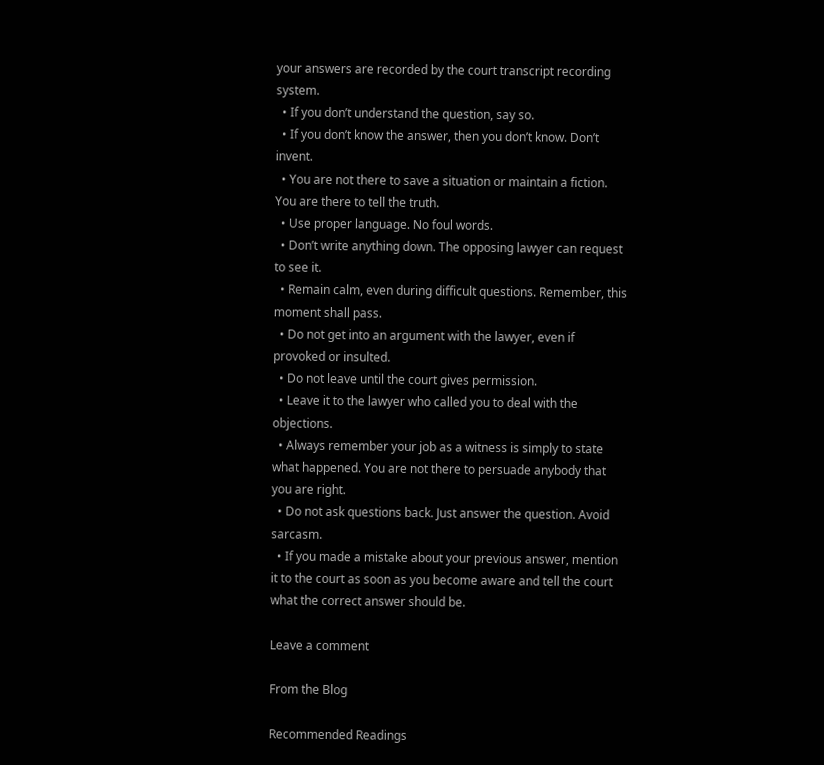your answers are recorded by the court transcript recording system.
  • If you don’t understand the question, say so.
  • If you don’t know the answer, then you don’t know. Don’t invent.
  • You are not there to save a situation or maintain a fiction. You are there to tell the truth.
  • Use proper language. No foul words.
  • Don’t write anything down. The opposing lawyer can request to see it.
  • Remain calm, even during difficult questions. Remember, this moment shall pass.
  • Do not get into an argument with the lawyer, even if provoked or insulted.
  • Do not leave until the court gives permission.
  • Leave it to the lawyer who called you to deal with the objections.
  • Always remember your job as a witness is simply to state what happened. You are not there to persuade anybody that you are right.
  • Do not ask questions back. Just answer the question. Avoid sarcasm.
  • If you made a mistake about your previous answer, mention it to the court as soon as you become aware and tell the court what the correct answer should be.

Leave a comment

From the Blog

Recommended Readings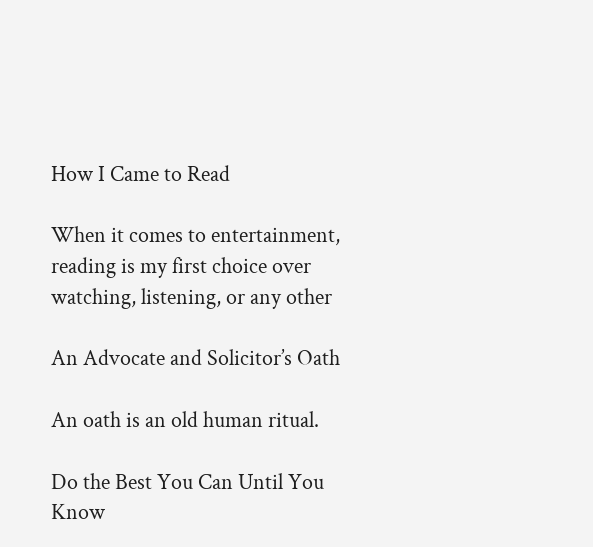How I Came to Read

When it comes to entertainment, reading is my first choice over watching, listening, or any other

An Advocate and Solicitor’s Oath

An oath is an old human ritual.

Do the Best You Can Until You Know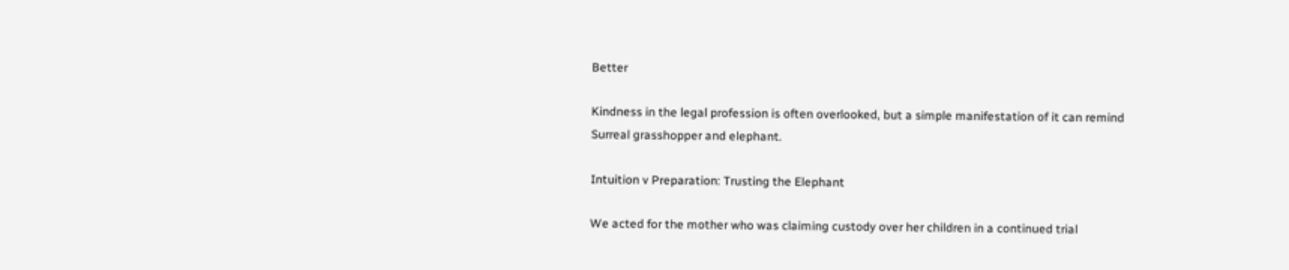Better

Kindness in the legal profession is often overlooked, but a simple manifestation of it can remind
Surreal grasshopper and elephant.

Intuition v Preparation: Trusting the Elephant

We acted for the mother who was claiming custody over her children in a continued trial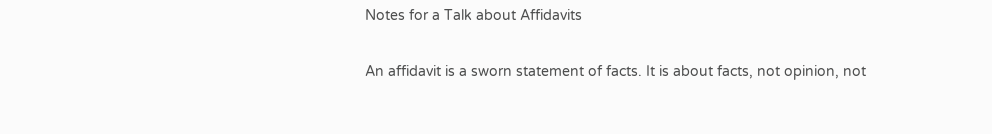Notes for a Talk about Affidavits

An affidavit is a sworn statement of facts. It is about facts, not opinion, not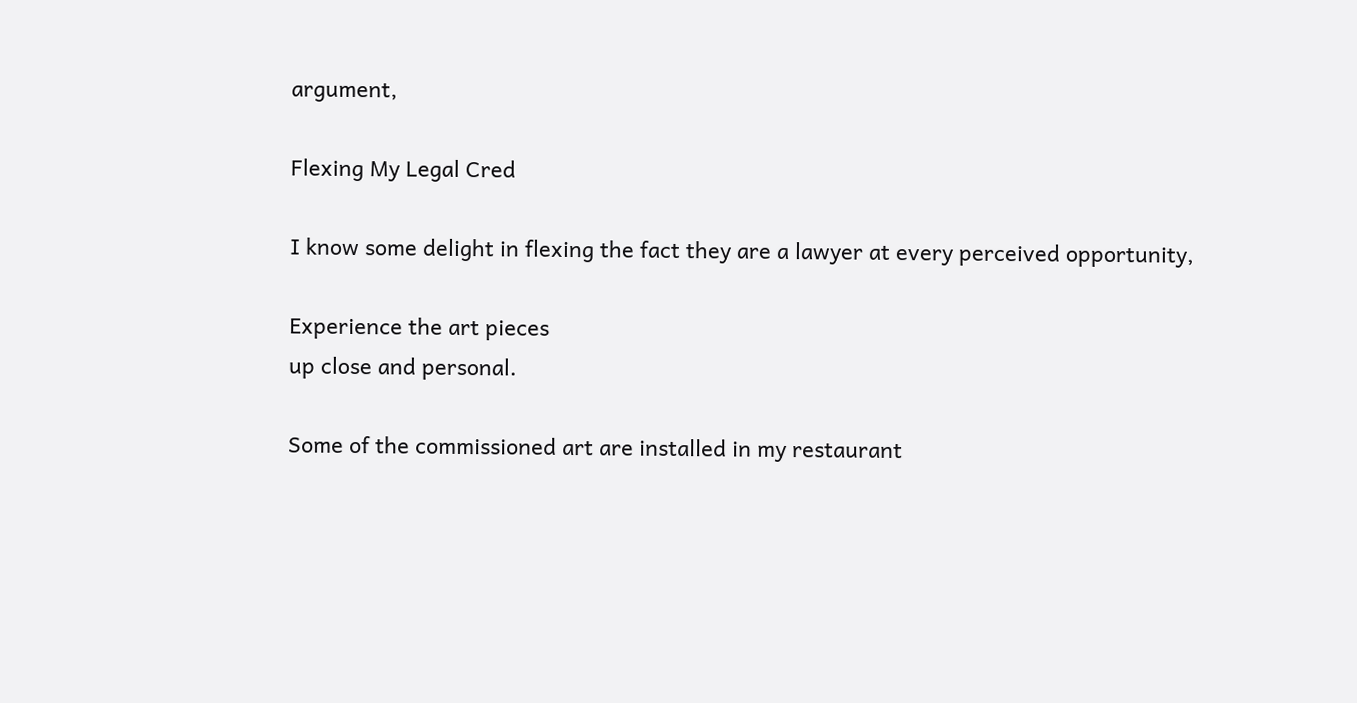argument,

Flexing My Legal Cred

I know some delight in flexing the fact they are a lawyer at every perceived opportunity,

Experience the art pieces
up close and personal.

Some of the commissioned art are installed in my restaurant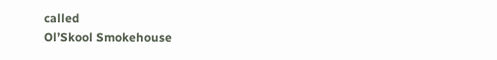called
Ol’Skool Smokehouse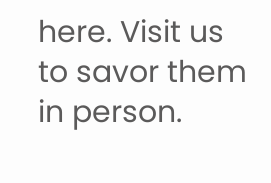here. Visit us to savor them in person.